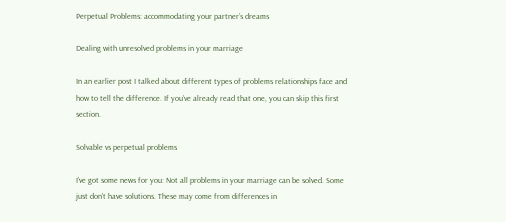Perpetual Problems: accommodating your partner’s dreams

Dealing with unresolved problems in your marriage

In an earlier post I talked about different types of problems relationships face and how to tell the difference. If you’ve already read that one, you can skip this first section.

Solvable vs perpetual problems

I’ve got some news for you: Not all problems in your marriage can be solved. Some just don’t have solutions. These may come from differences in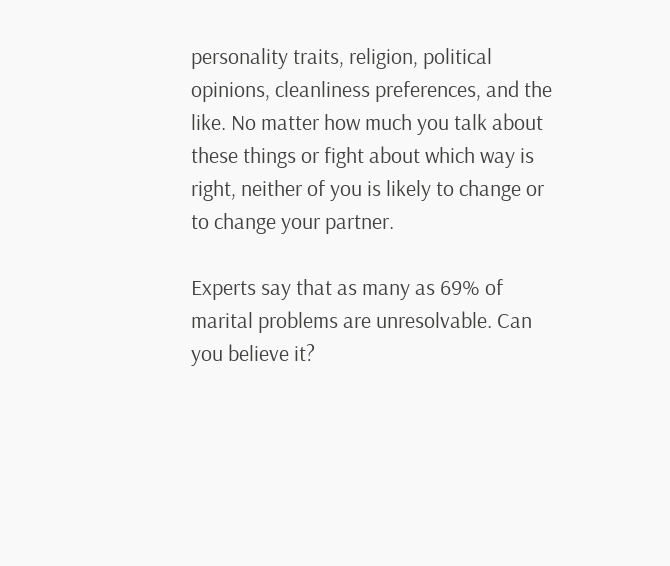personality traits, religion, political opinions, cleanliness preferences, and the like. No matter how much you talk about these things or fight about which way is right, neither of you is likely to change or to change your partner.

Experts say that as many as 69% of marital problems are unresolvable. Can you believe it?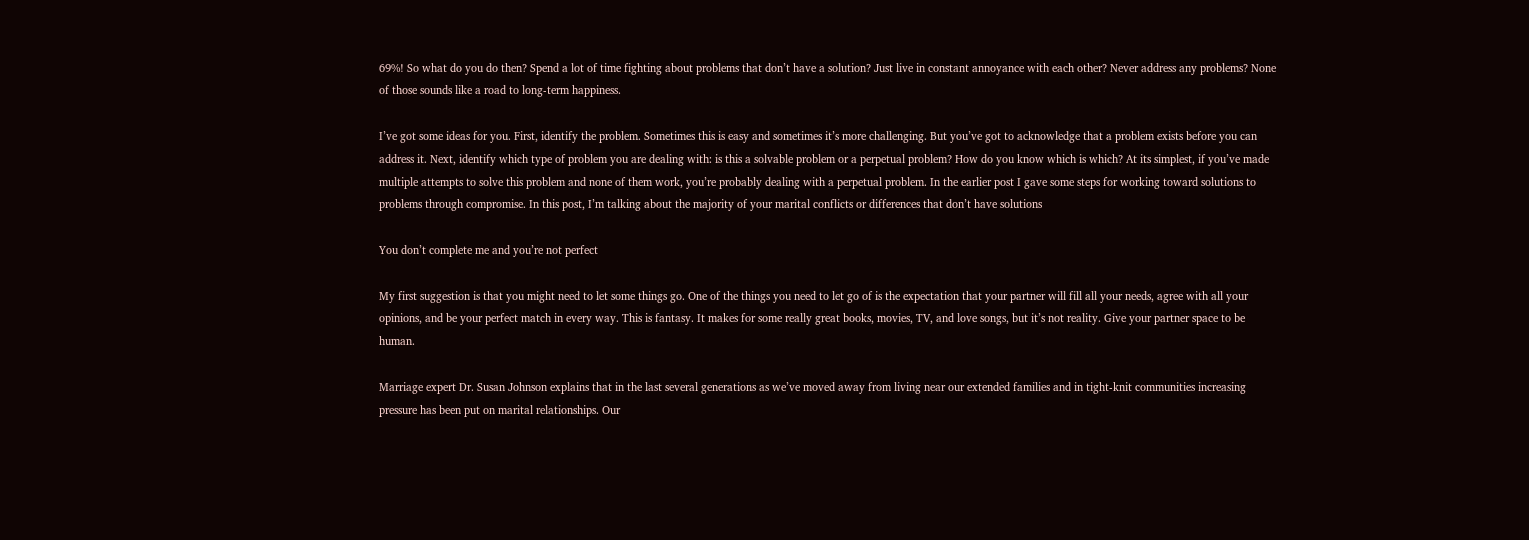69%! So what do you do then? Spend a lot of time fighting about problems that don’t have a solution? Just live in constant annoyance with each other? Never address any problems? None of those sounds like a road to long-term happiness.

I’ve got some ideas for you. First, identify the problem. Sometimes this is easy and sometimes it’s more challenging. But you’ve got to acknowledge that a problem exists before you can address it. Next, identify which type of problem you are dealing with: is this a solvable problem or a perpetual problem? How do you know which is which? At its simplest, if you’ve made multiple attempts to solve this problem and none of them work, you’re probably dealing with a perpetual problem. In the earlier post I gave some steps for working toward solutions to problems through compromise. In this post, I’m talking about the majority of your marital conflicts or differences that don’t have solutions

You don’t complete me and you’re not perfect

My first suggestion is that you might need to let some things go. One of the things you need to let go of is the expectation that your partner will fill all your needs, agree with all your opinions, and be your perfect match in every way. This is fantasy. It makes for some really great books, movies, TV, and love songs, but it’s not reality. Give your partner space to be human.

Marriage expert Dr. Susan Johnson explains that in the last several generations as we’ve moved away from living near our extended families and in tight-knit communities increasing pressure has been put on marital relationships. Our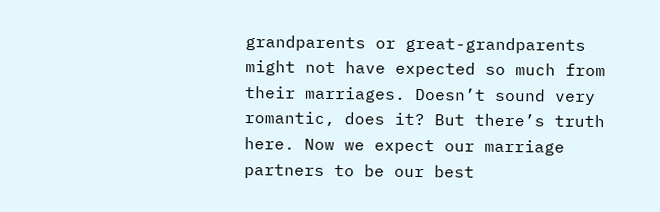grandparents or great-grandparents might not have expected so much from their marriages. Doesn’t sound very romantic, does it? But there’s truth here. Now we expect our marriage partners to be our best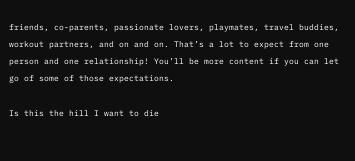friends, co-parents, passionate lovers, playmates, travel buddies, workout partners, and on and on. That’s a lot to expect from one person and one relationship! You’ll be more content if you can let go of some of those expectations.

Is this the hill I want to die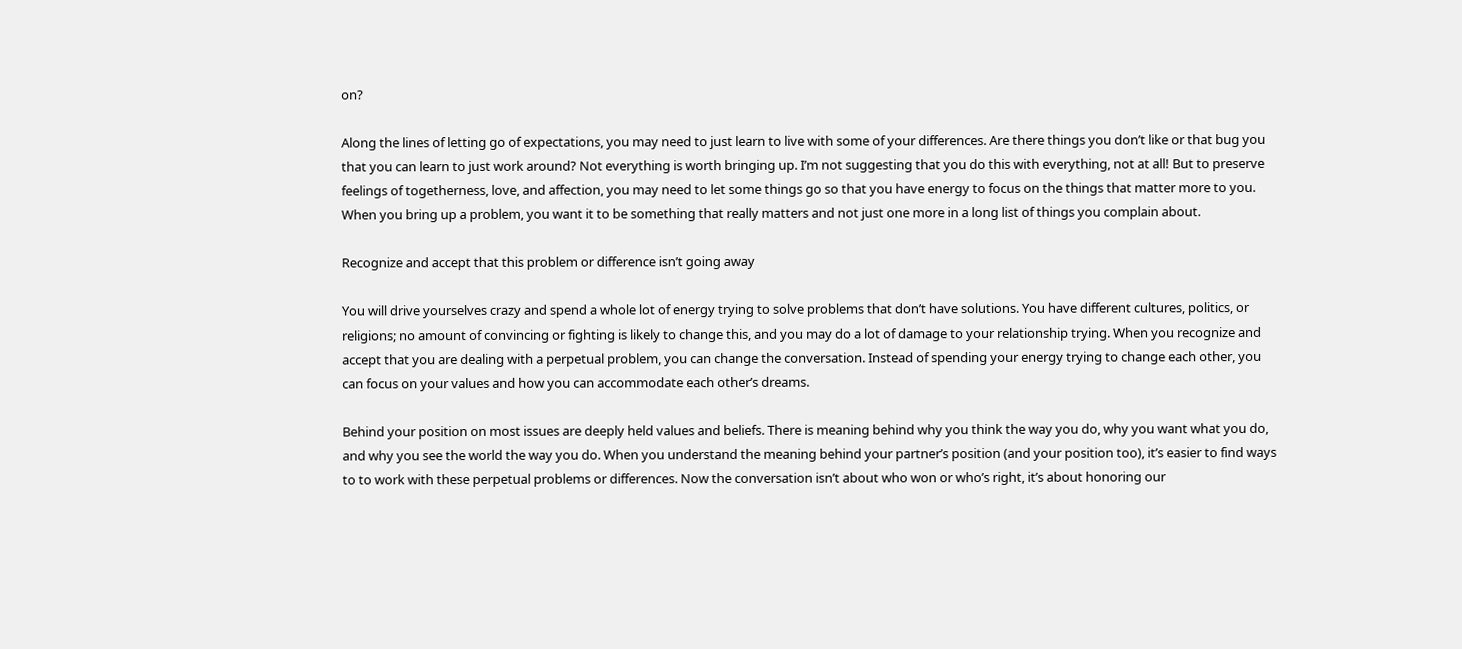on?

Along the lines of letting go of expectations, you may need to just learn to live with some of your differences. Are there things you don’t like or that bug you that you can learn to just work around? Not everything is worth bringing up. I’m not suggesting that you do this with everything, not at all! But to preserve feelings of togetherness, love, and affection, you may need to let some things go so that you have energy to focus on the things that matter more to you. When you bring up a problem, you want it to be something that really matters and not just one more in a long list of things you complain about.

Recognize and accept that this problem or difference isn’t going away

You will drive yourselves crazy and spend a whole lot of energy trying to solve problems that don’t have solutions. You have different cultures, politics, or religions; no amount of convincing or fighting is likely to change this, and you may do a lot of damage to your relationship trying. When you recognize and accept that you are dealing with a perpetual problem, you can change the conversation. Instead of spending your energy trying to change each other, you can focus on your values and how you can accommodate each other’s dreams.

Behind your position on most issues are deeply held values and beliefs. There is meaning behind why you think the way you do, why you want what you do, and why you see the world the way you do. When you understand the meaning behind your partner’s position (and your position too), it’s easier to find ways to to work with these perpetual problems or differences. Now the conversation isn’t about who won or who’s right, it’s about honoring our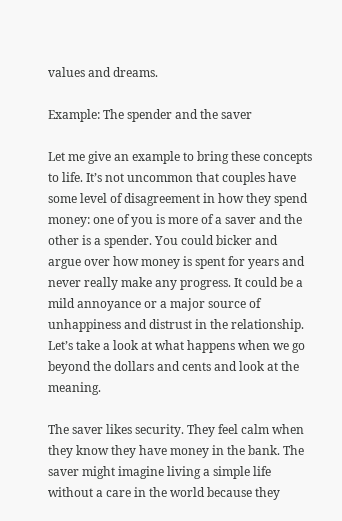values and dreams.

Example: The spender and the saver

Let me give an example to bring these concepts to life. It’s not uncommon that couples have some level of disagreement in how they spend money: one of you is more of a saver and the other is a spender. You could bicker and argue over how money is spent for years and never really make any progress. It could be a mild annoyance or a major source of unhappiness and distrust in the relationship. Let’s take a look at what happens when we go beyond the dollars and cents and look at the meaning.

The saver likes security. They feel calm when they know they have money in the bank. The saver might imagine living a simple life without a care in the world because they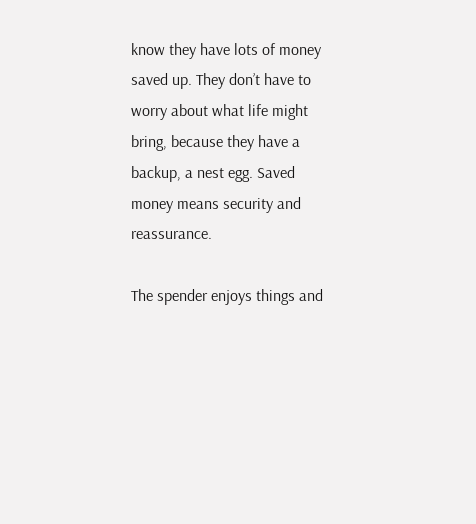know they have lots of money saved up. They don’t have to worry about what life might bring, because they have a backup, a nest egg. Saved money means security and reassurance.

The spender enjoys things and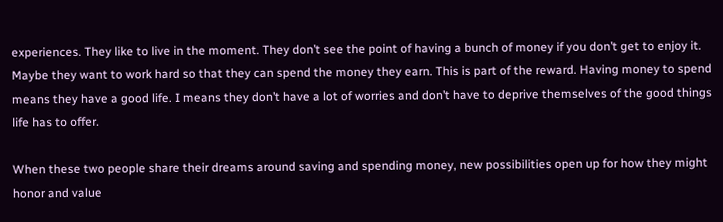experiences. They like to live in the moment. They don’t see the point of having a bunch of money if you don’t get to enjoy it. Maybe they want to work hard so that they can spend the money they earn. This is part of the reward. Having money to spend means they have a good life. I means they don’t have a lot of worries and don’t have to deprive themselves of the good things life has to offer.

When these two people share their dreams around saving and spending money, new possibilities open up for how they might honor and value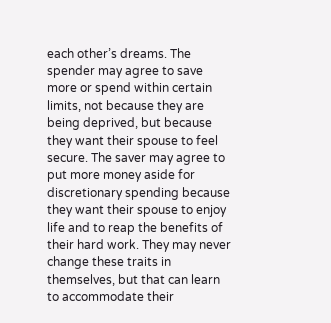each other’s dreams. The spender may agree to save more or spend within certain limits, not because they are being deprived, but because they want their spouse to feel secure. The saver may agree to put more money aside for discretionary spending because they want their spouse to enjoy life and to reap the benefits of their hard work. They may never change these traits in themselves, but that can learn to accommodate their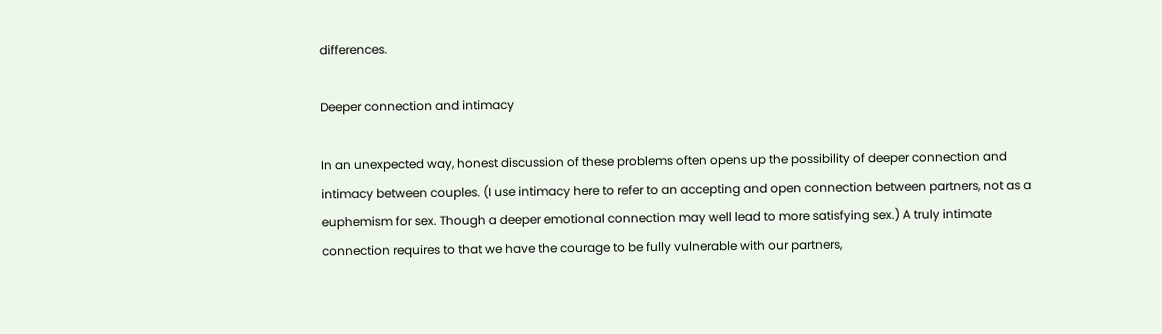differences.

Deeper connection and intimacy

In an unexpected way, honest discussion of these problems often opens up the possibility of deeper connection and intimacy between couples. (I use intimacy here to refer to an accepting and open connection between partners, not as a euphemism for sex. Though a deeper emotional connection may well lead to more satisfying sex.) A truly intimate connection requires to that we have the courage to be fully vulnerable with our partners,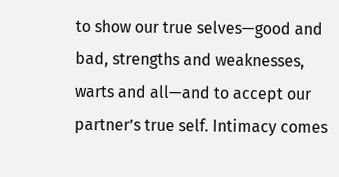to show our true selves—good and bad, strengths and weaknesses, warts and all—and to accept our partner’s true self. Intimacy comes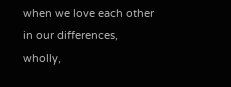when we love each other in our differences, wholly,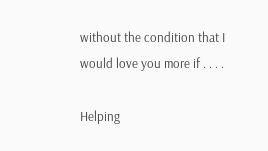without the condition that I would love you more if . . . .

Helping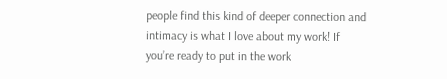people find this kind of deeper connection and intimacy is what I love about my work! If you’re ready to put in the work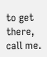to get there, call me.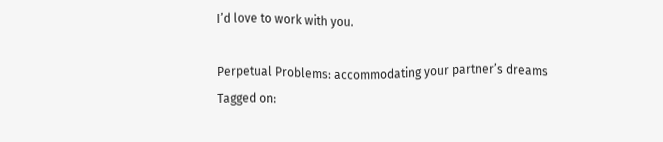I’d love to work with you.

Perpetual Problems: accommodating your partner’s dreams
Tagged on: